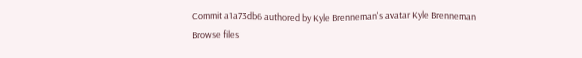Commit a1a73db6 authored by Kyle Brenneman's avatar Kyle Brenneman
Browse files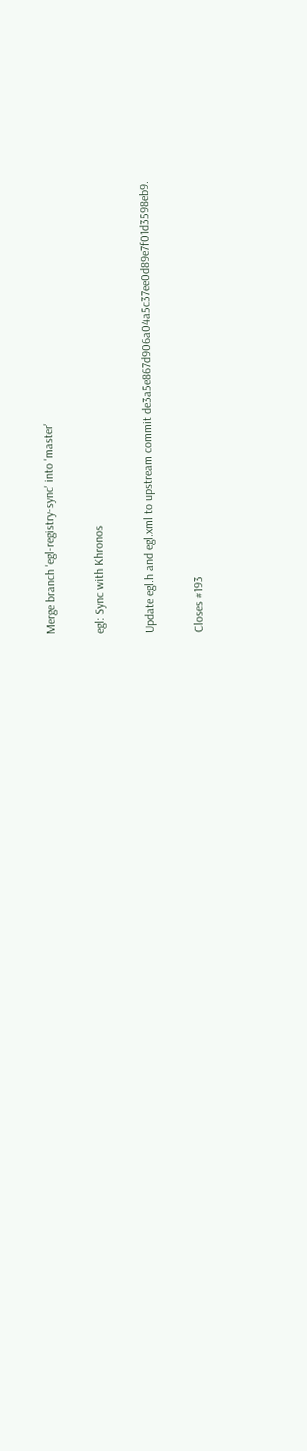Merge branch 'egl-registry-sync' into 'master'

egl: Sync with Khronos

Update egl.h and egl.xml to upstream commit de3a5e867d906a04a5c37ee0d89e7f01d3598eb9.

Closes #193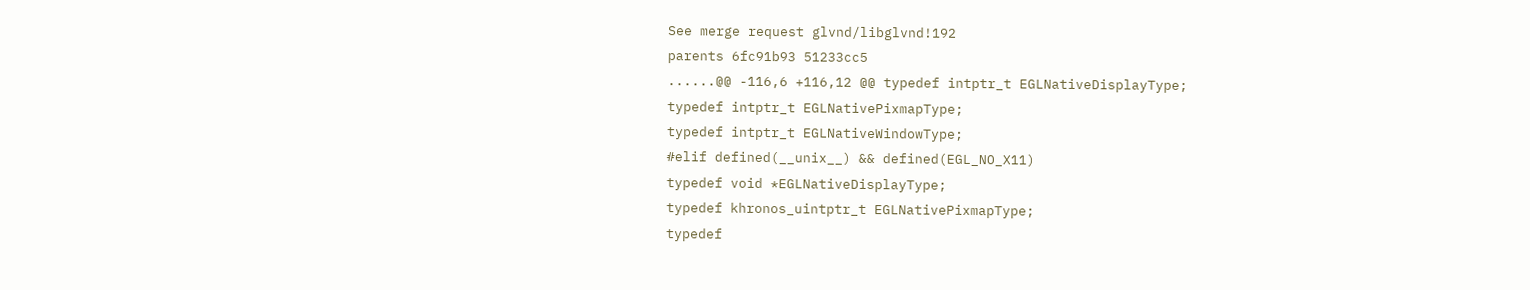See merge request glvnd/libglvnd!192
parents 6fc91b93 51233cc5
......@@ -116,6 +116,12 @@ typedef intptr_t EGLNativeDisplayType;
typedef intptr_t EGLNativePixmapType;
typedef intptr_t EGLNativeWindowType;
#elif defined(__unix__) && defined(EGL_NO_X11)
typedef void *EGLNativeDisplayType;
typedef khronos_uintptr_t EGLNativePixmapType;
typedef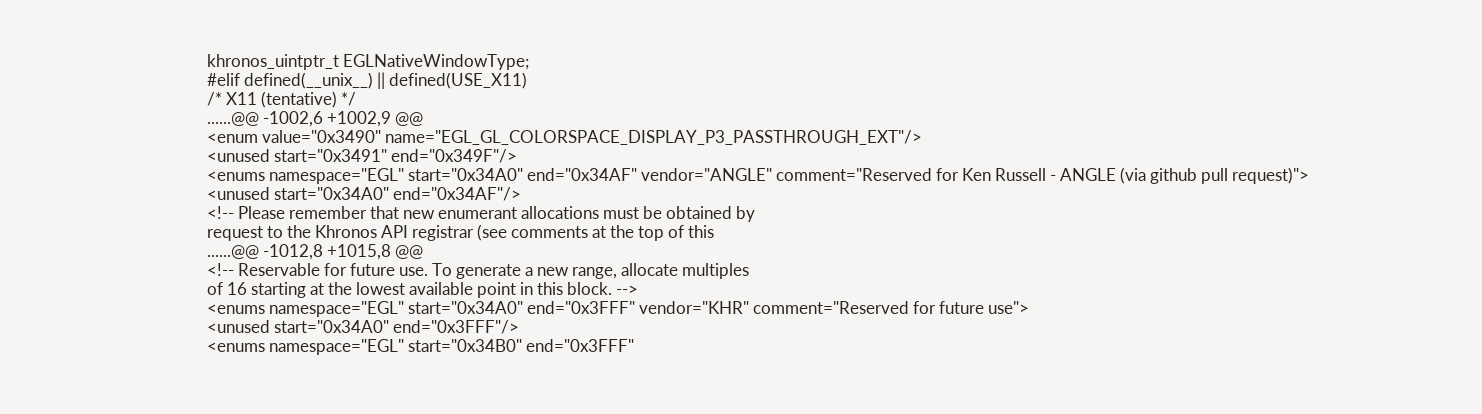khronos_uintptr_t EGLNativeWindowType;
#elif defined(__unix__) || defined(USE_X11)
/* X11 (tentative) */
......@@ -1002,6 +1002,9 @@
<enum value="0x3490" name="EGL_GL_COLORSPACE_DISPLAY_P3_PASSTHROUGH_EXT"/>
<unused start="0x3491" end="0x349F"/>
<enums namespace="EGL" start="0x34A0" end="0x34AF" vendor="ANGLE" comment="Reserved for Ken Russell - ANGLE (via github pull request)">
<unused start="0x34A0" end="0x34AF"/>
<!-- Please remember that new enumerant allocations must be obtained by
request to the Khronos API registrar (see comments at the top of this
......@@ -1012,8 +1015,8 @@
<!-- Reservable for future use. To generate a new range, allocate multiples
of 16 starting at the lowest available point in this block. -->
<enums namespace="EGL" start="0x34A0" end="0x3FFF" vendor="KHR" comment="Reserved for future use">
<unused start="0x34A0" end="0x3FFF"/>
<enums namespace="EGL" start="0x34B0" end="0x3FFF"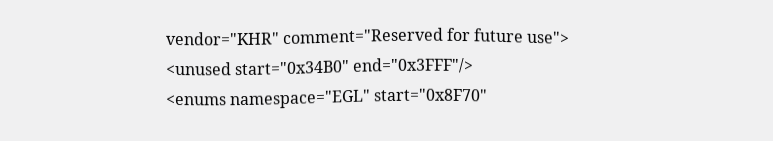vendor="KHR" comment="Reserved for future use">
<unused start="0x34B0" end="0x3FFF"/>
<enums namespace="EGL" start="0x8F70"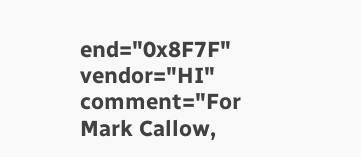end="0x8F7F" vendor="HI" comment="For Mark Callow,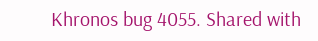Khronos bug 4055. Shared with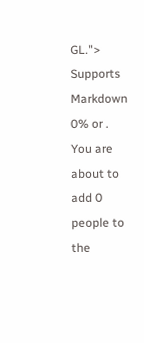GL.">
Supports Markdown
0% or .
You are about to add 0 people to the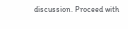discussion. Proceed with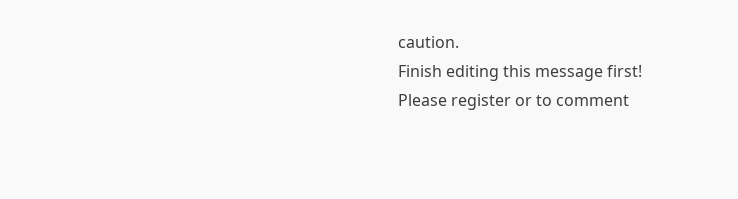caution.
Finish editing this message first!
Please register or to comment